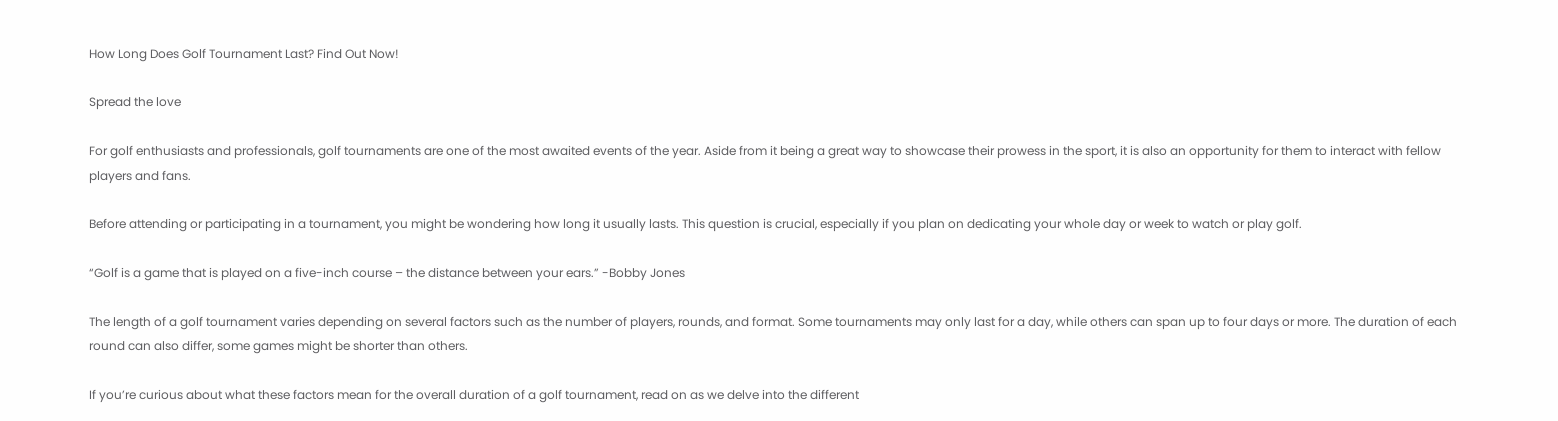How Long Does Golf Tournament Last? Find Out Now!

Spread the love

For golf enthusiasts and professionals, golf tournaments are one of the most awaited events of the year. Aside from it being a great way to showcase their prowess in the sport, it is also an opportunity for them to interact with fellow players and fans.

Before attending or participating in a tournament, you might be wondering how long it usually lasts. This question is crucial, especially if you plan on dedicating your whole day or week to watch or play golf.

“Golf is a game that is played on a five-inch course – the distance between your ears.” -Bobby Jones

The length of a golf tournament varies depending on several factors such as the number of players, rounds, and format. Some tournaments may only last for a day, while others can span up to four days or more. The duration of each round can also differ, some games might be shorter than others.

If you’re curious about what these factors mean for the overall duration of a golf tournament, read on as we delve into the different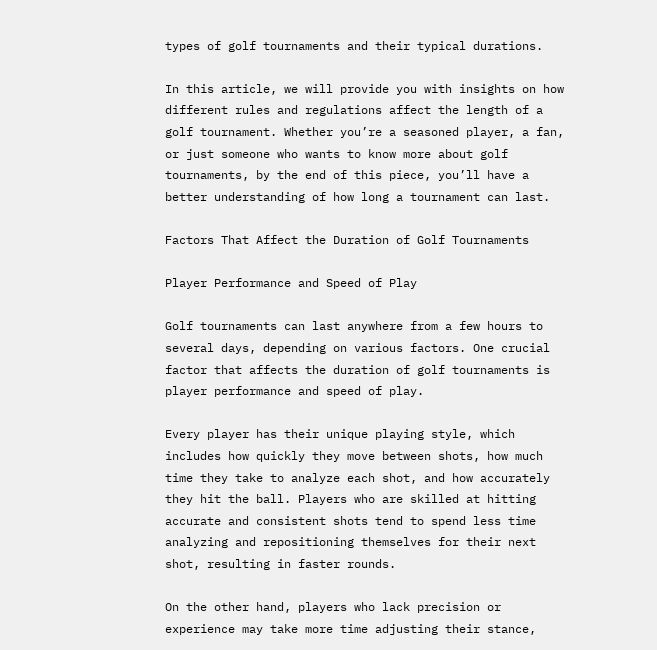types of golf tournaments and their typical durations.

In this article, we will provide you with insights on how different rules and regulations affect the length of a golf tournament. Whether you’re a seasoned player, a fan, or just someone who wants to know more about golf tournaments, by the end of this piece, you’ll have a better understanding of how long a tournament can last.

Factors That Affect the Duration of Golf Tournaments

Player Performance and Speed of Play

Golf tournaments can last anywhere from a few hours to several days, depending on various factors. One crucial factor that affects the duration of golf tournaments is player performance and speed of play.

Every player has their unique playing style, which includes how quickly they move between shots, how much time they take to analyze each shot, and how accurately they hit the ball. Players who are skilled at hitting accurate and consistent shots tend to spend less time analyzing and repositioning themselves for their next shot, resulting in faster rounds.

On the other hand, players who lack precision or experience may take more time adjusting their stance,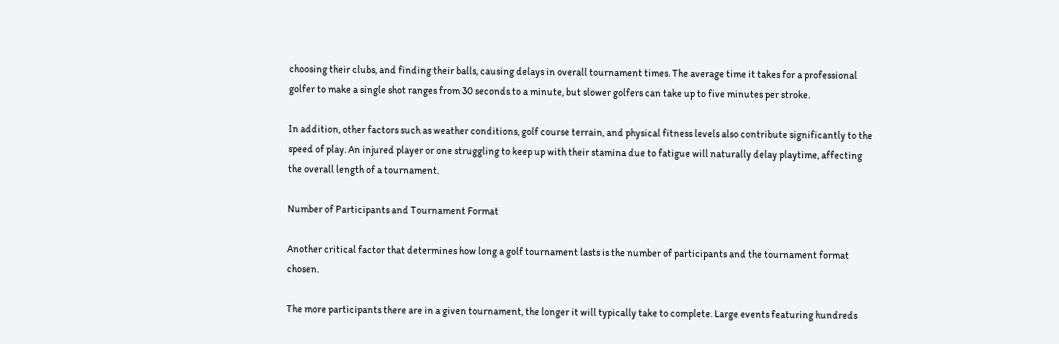choosing their clubs, and finding their balls, causing delays in overall tournament times. The average time it takes for a professional golfer to make a single shot ranges from 30 seconds to a minute, but slower golfers can take up to five minutes per stroke.

In addition, other factors such as weather conditions, golf course terrain, and physical fitness levels also contribute significantly to the speed of play. An injured player or one struggling to keep up with their stamina due to fatigue will naturally delay playtime, affecting the overall length of a tournament.

Number of Participants and Tournament Format

Another critical factor that determines how long a golf tournament lasts is the number of participants and the tournament format chosen.

The more participants there are in a given tournament, the longer it will typically take to complete. Large events featuring hundreds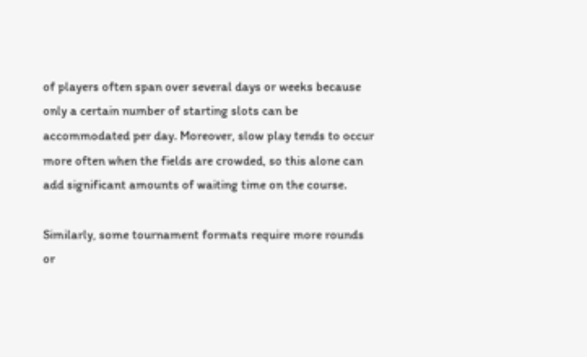of players often span over several days or weeks because only a certain number of starting slots can be accommodated per day. Moreover, slow play tends to occur more often when the fields are crowded, so this alone can add significant amounts of waiting time on the course.

Similarly, some tournament formats require more rounds or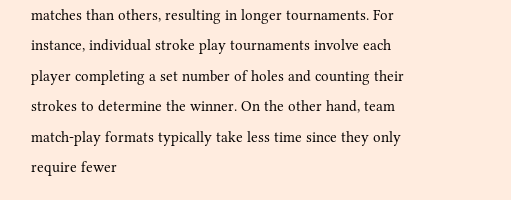matches than others, resulting in longer tournaments. For instance, individual stroke play tournaments involve each player completing a set number of holes and counting their strokes to determine the winner. On the other hand, team match-play formats typically take less time since they only require fewer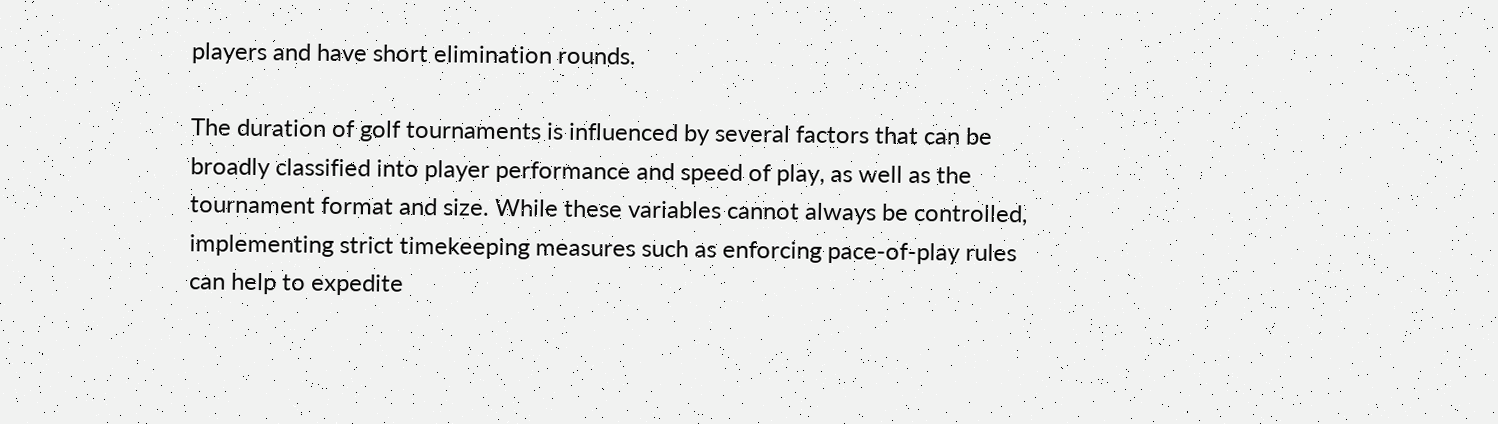players and have short elimination rounds.

The duration of golf tournaments is influenced by several factors that can be broadly classified into player performance and speed of play, as well as the tournament format and size. While these variables cannot always be controlled, implementing strict timekeeping measures such as enforcing pace-of-play rules can help to expedite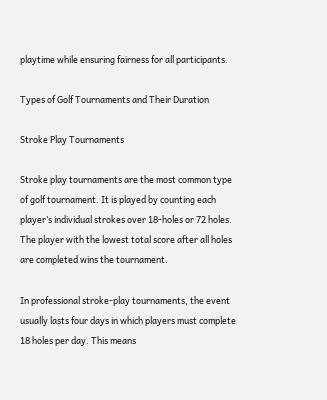playtime while ensuring fairness for all participants.

Types of Golf Tournaments and Their Duration

Stroke Play Tournaments

Stroke play tournaments are the most common type of golf tournament. It is played by counting each player’s individual strokes over 18-holes or 72 holes. The player with the lowest total score after all holes are completed wins the tournament.

In professional stroke-play tournaments, the event usually lasts four days in which players must complete 18 holes per day. This means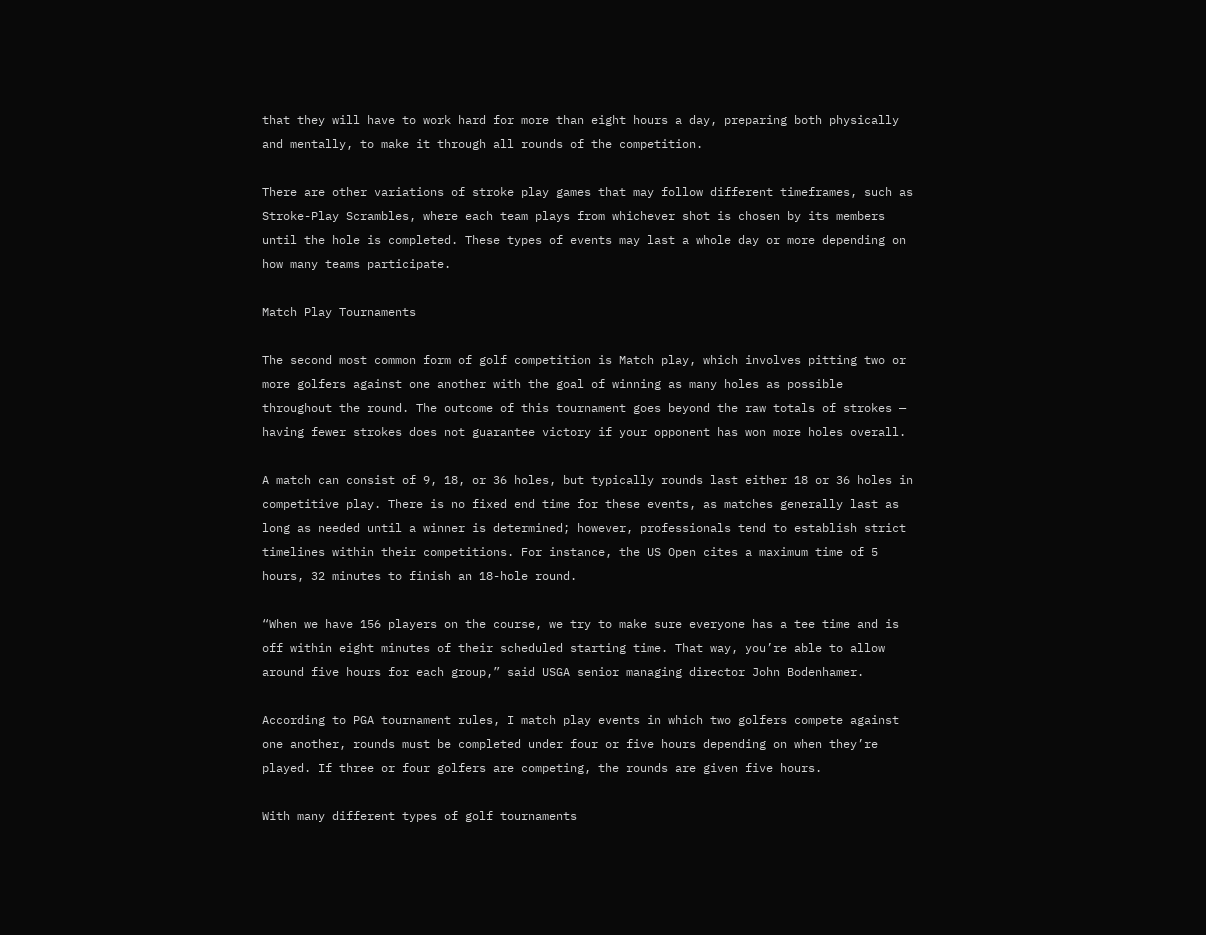that they will have to work hard for more than eight hours a day, preparing both physically and mentally, to make it through all rounds of the competition.

There are other variations of stroke play games that may follow different timeframes, such as Stroke-Play Scrambles, where each team plays from whichever shot is chosen by its members until the hole is completed. These types of events may last a whole day or more depending on how many teams participate.

Match Play Tournaments

The second most common form of golf competition is Match play, which involves pitting two or more golfers against one another with the goal of winning as many holes as possible throughout the round. The outcome of this tournament goes beyond the raw totals of strokes — having fewer strokes does not guarantee victory if your opponent has won more holes overall.

A match can consist of 9, 18, or 36 holes, but typically rounds last either 18 or 36 holes in competitive play. There is no fixed end time for these events, as matches generally last as long as needed until a winner is determined; however, professionals tend to establish strict timelines within their competitions. For instance, the US Open cites a maximum time of 5 hours, 32 minutes to finish an 18-hole round.

“When we have 156 players on the course, we try to make sure everyone has a tee time and is off within eight minutes of their scheduled starting time. That way, you’re able to allow around five hours for each group,” said USGA senior managing director John Bodenhamer.

According to PGA tournament rules, I match play events in which two golfers compete against one another, rounds must be completed under four or five hours depending on when they’re played. If three or four golfers are competing, the rounds are given five hours.

With many different types of golf tournaments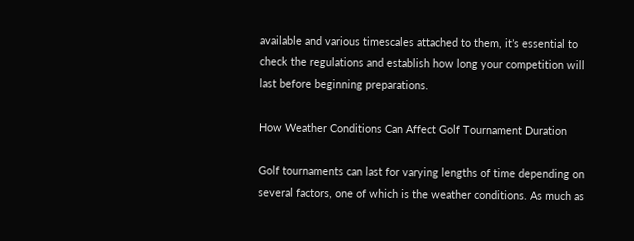available and various timescales attached to them, it’s essential to check the regulations and establish how long your competition will last before beginning preparations.

How Weather Conditions Can Affect Golf Tournament Duration

Golf tournaments can last for varying lengths of time depending on several factors, one of which is the weather conditions. As much as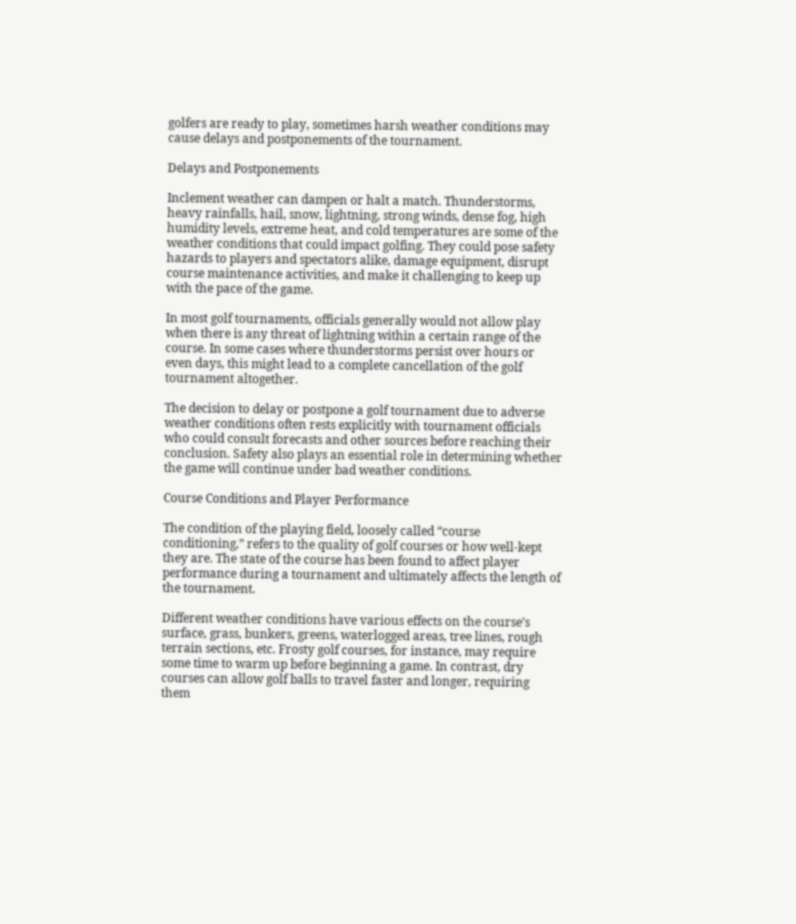golfers are ready to play, sometimes harsh weather conditions may cause delays and postponements of the tournament.

Delays and Postponements

Inclement weather can dampen or halt a match. Thunderstorms, heavy rainfalls, hail, snow, lightning, strong winds, dense fog, high humidity levels, extreme heat, and cold temperatures are some of the weather conditions that could impact golfing. They could pose safety hazards to players and spectators alike, damage equipment, disrupt course maintenance activities, and make it challenging to keep up with the pace of the game.

In most golf tournaments, officials generally would not allow play when there is any threat of lightning within a certain range of the course. In some cases where thunderstorms persist over hours or even days, this might lead to a complete cancellation of the golf tournament altogether.

The decision to delay or postpone a golf tournament due to adverse weather conditions often rests explicitly with tournament officials who could consult forecasts and other sources before reaching their conclusion. Safety also plays an essential role in determining whether the game will continue under bad weather conditions.

Course Conditions and Player Performance

The condition of the playing field, loosely called “course conditioning,” refers to the quality of golf courses or how well-kept they are. The state of the course has been found to affect player performance during a tournament and ultimately affects the length of the tournament.

Different weather conditions have various effects on the course’s surface, grass, bunkers, greens, waterlogged areas, tree lines, rough terrain sections, etc. Frosty golf courses, for instance, may require some time to warm up before beginning a game. In contrast, dry courses can allow golf balls to travel faster and longer, requiring them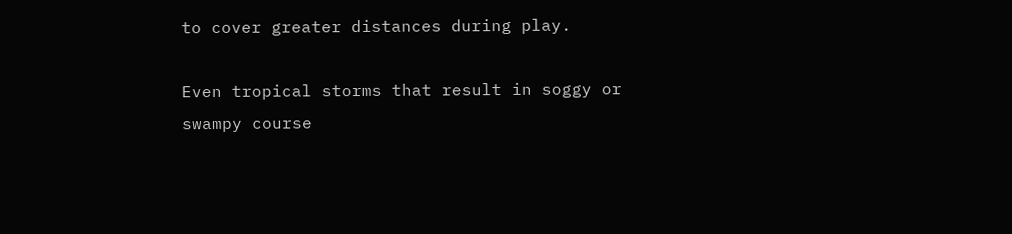to cover greater distances during play.

Even tropical storms that result in soggy or swampy course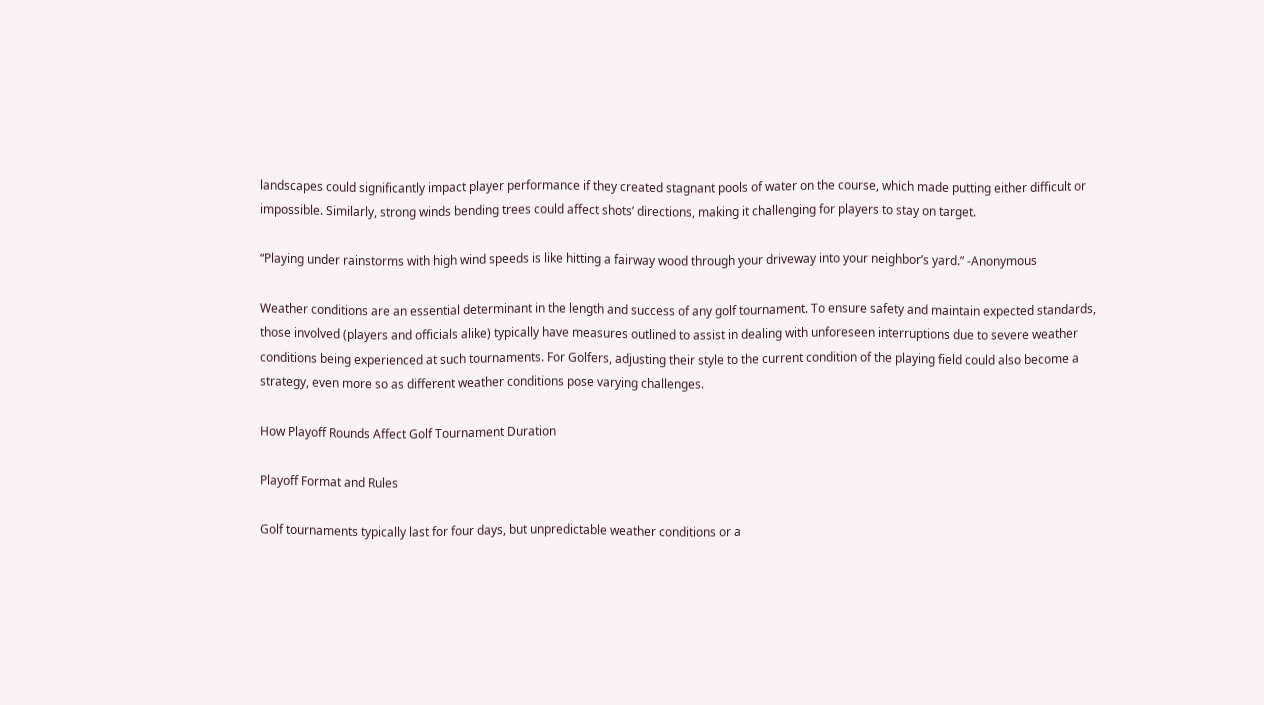landscapes could significantly impact player performance if they created stagnant pools of water on the course, which made putting either difficult or impossible. Similarly, strong winds bending trees could affect shots’ directions, making it challenging for players to stay on target.

“Playing under rainstorms with high wind speeds is like hitting a fairway wood through your driveway into your neighbor’s yard.” -Anonymous

Weather conditions are an essential determinant in the length and success of any golf tournament. To ensure safety and maintain expected standards, those involved (players and officials alike) typically have measures outlined to assist in dealing with unforeseen interruptions due to severe weather conditions being experienced at such tournaments. For Golfers, adjusting their style to the current condition of the playing field could also become a strategy, even more so as different weather conditions pose varying challenges.

How Playoff Rounds Affect Golf Tournament Duration

Playoff Format and Rules

Golf tournaments typically last for four days, but unpredictable weather conditions or a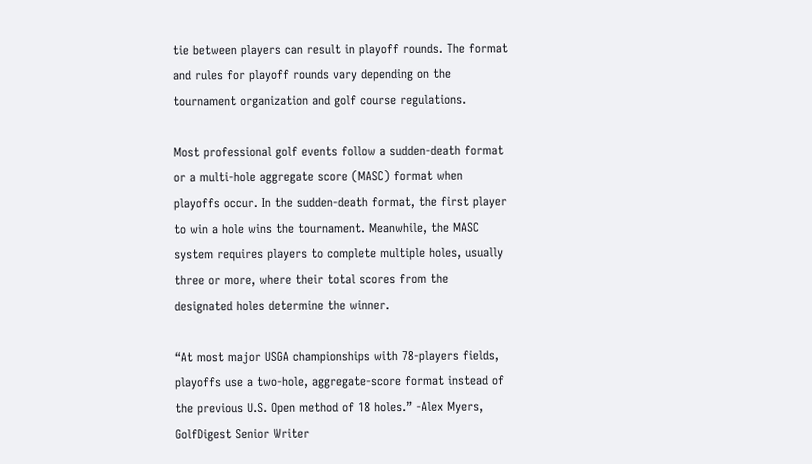tie between players can result in playoff rounds. The format and rules for playoff rounds vary depending on the tournament organization and golf course regulations.

Most professional golf events follow a sudden-death format or a multi-hole aggregate score (MASC) format when playoffs occur. In the sudden-death format, the first player to win a hole wins the tournament. Meanwhile, the MASC system requires players to complete multiple holes, usually three or more, where their total scores from the designated holes determine the winner.

“At most major USGA championships with 78-players fields, playoffs use a two-hole, aggregate-score format instead of the previous U.S. Open method of 18 holes.” -Alex Myers, GolfDigest Senior Writer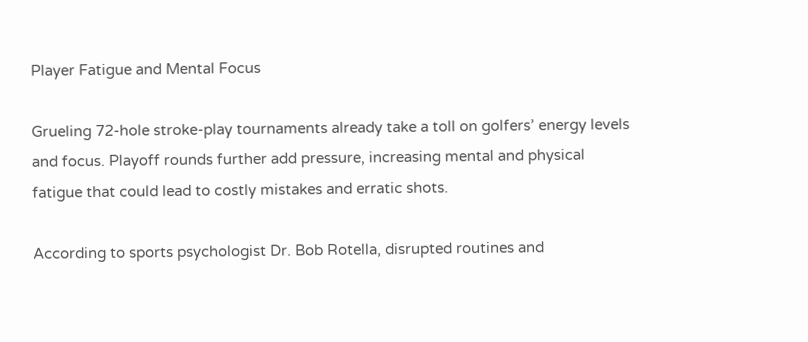Player Fatigue and Mental Focus

Grueling 72-hole stroke-play tournaments already take a toll on golfers’ energy levels and focus. Playoff rounds further add pressure, increasing mental and physical fatigue that could lead to costly mistakes and erratic shots.

According to sports psychologist Dr. Bob Rotella, disrupted routines and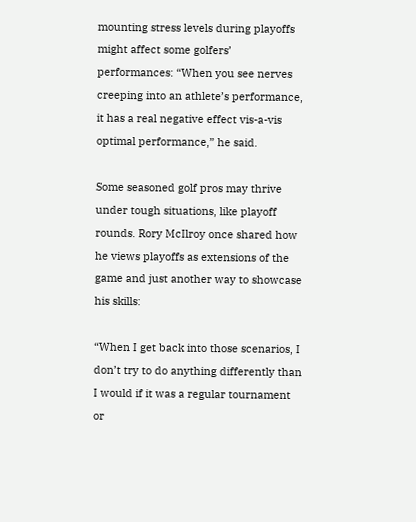mounting stress levels during playoffs might affect some golfers’ performances: “When you see nerves creeping into an athlete’s performance, it has a real negative effect vis-a-vis optimal performance,” he said.

Some seasoned golf pros may thrive under tough situations, like playoff rounds. Rory McIlroy once shared how he views playoffs as extensions of the game and just another way to showcase his skills:

“When I get back into those scenarios, I don’t try to do anything differently than I would if it was a regular tournament or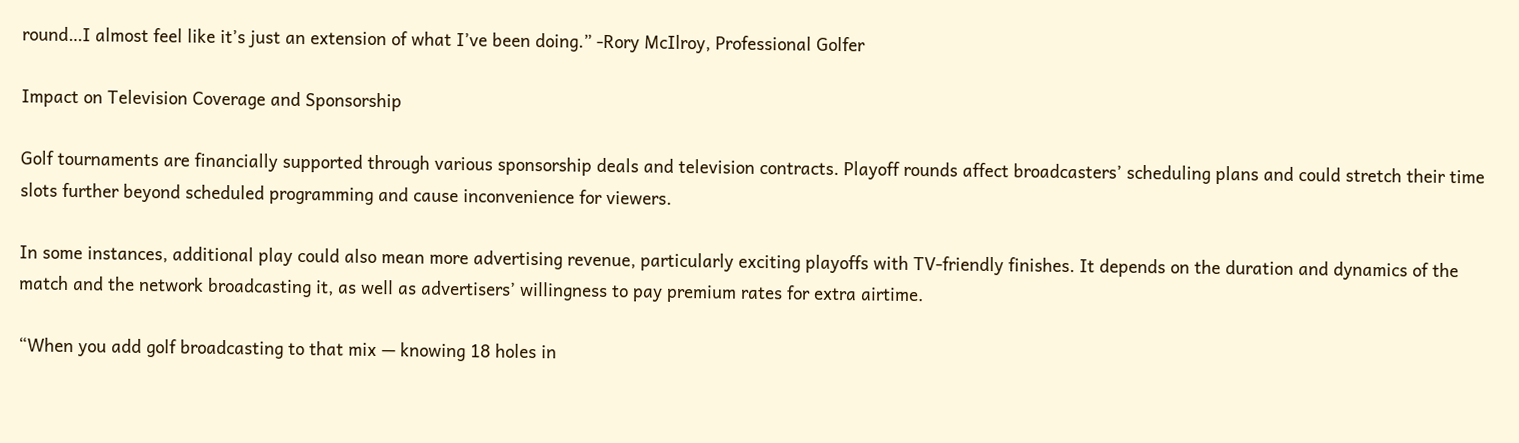round…I almost feel like it’s just an extension of what I’ve been doing.” -Rory McIlroy, Professional Golfer

Impact on Television Coverage and Sponsorship

Golf tournaments are financially supported through various sponsorship deals and television contracts. Playoff rounds affect broadcasters’ scheduling plans and could stretch their time slots further beyond scheduled programming and cause inconvenience for viewers.

In some instances, additional play could also mean more advertising revenue, particularly exciting playoffs with TV-friendly finishes. It depends on the duration and dynamics of the match and the network broadcasting it, as well as advertisers’ willingness to pay premium rates for extra airtime.

“When you add golf broadcasting to that mix — knowing 18 holes in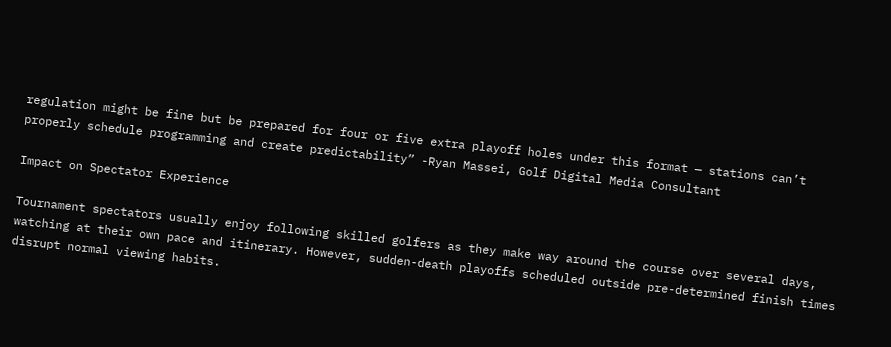regulation might be fine but be prepared for four or five extra playoff holes under this format — stations can’t properly schedule programming and create predictability” -Ryan Massei, Golf Digital Media Consultant

Impact on Spectator Experience

Tournament spectators usually enjoy following skilled golfers as they make way around the course over several days, watching at their own pace and itinerary. However, sudden-death playoffs scheduled outside pre-determined finish times disrupt normal viewing habits.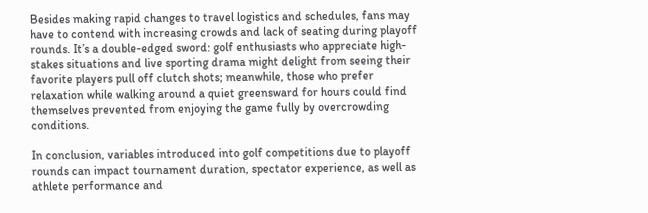Besides making rapid changes to travel logistics and schedules, fans may have to contend with increasing crowds and lack of seating during playoff rounds. It’s a double-edged sword: golf enthusiasts who appreciate high-stakes situations and live sporting drama might delight from seeing their favorite players pull off clutch shots; meanwhile, those who prefer relaxation while walking around a quiet greensward for hours could find themselves prevented from enjoying the game fully by overcrowding conditions.

In conclusion, variables introduced into golf competitions due to playoff rounds can impact tournament duration, spectator experience, as well as athlete performance and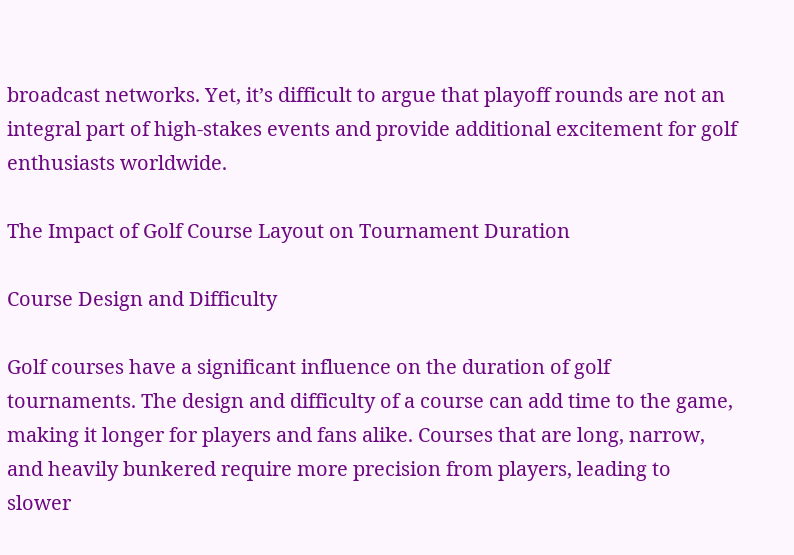broadcast networks. Yet, it’s difficult to argue that playoff rounds are not an integral part of high-stakes events and provide additional excitement for golf enthusiasts worldwide.

The Impact of Golf Course Layout on Tournament Duration

Course Design and Difficulty

Golf courses have a significant influence on the duration of golf tournaments. The design and difficulty of a course can add time to the game, making it longer for players and fans alike. Courses that are long, narrow, and heavily bunkered require more precision from players, leading to slower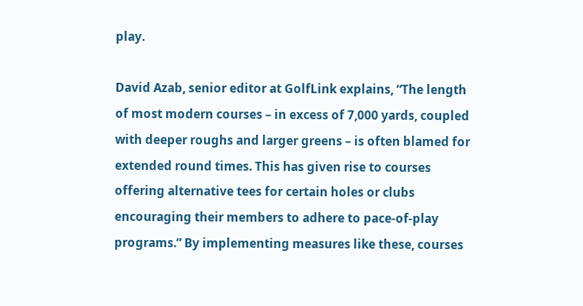play.

David Azab, senior editor at GolfLink explains, “The length of most modern courses – in excess of 7,000 yards, coupled with deeper roughs and larger greens – is often blamed for extended round times. This has given rise to courses offering alternative tees for certain holes or clubs encouraging their members to adhere to pace-of-play programs.” By implementing measures like these, courses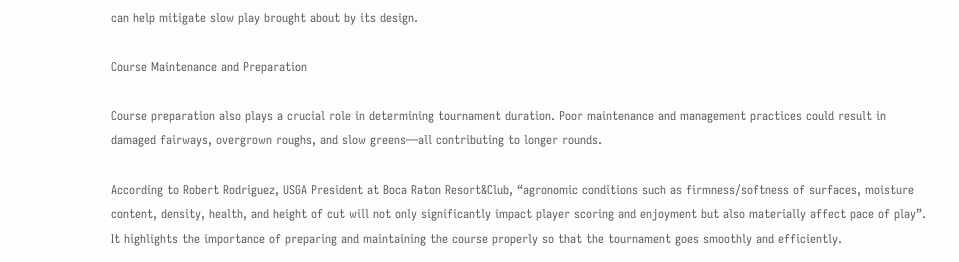can help mitigate slow play brought about by its design.

Course Maintenance and Preparation

Course preparation also plays a crucial role in determining tournament duration. Poor maintenance and management practices could result in damaged fairways, overgrown roughs, and slow greens—all contributing to longer rounds.

According to Robert Rodriguez, USGA President at Boca Raton Resort&Club, “agronomic conditions such as firmness/softness of surfaces, moisture content, density, health, and height of cut will not only significantly impact player scoring and enjoyment but also materially affect pace of play”. It highlights the importance of preparing and maintaining the course properly so that the tournament goes smoothly and efficiently.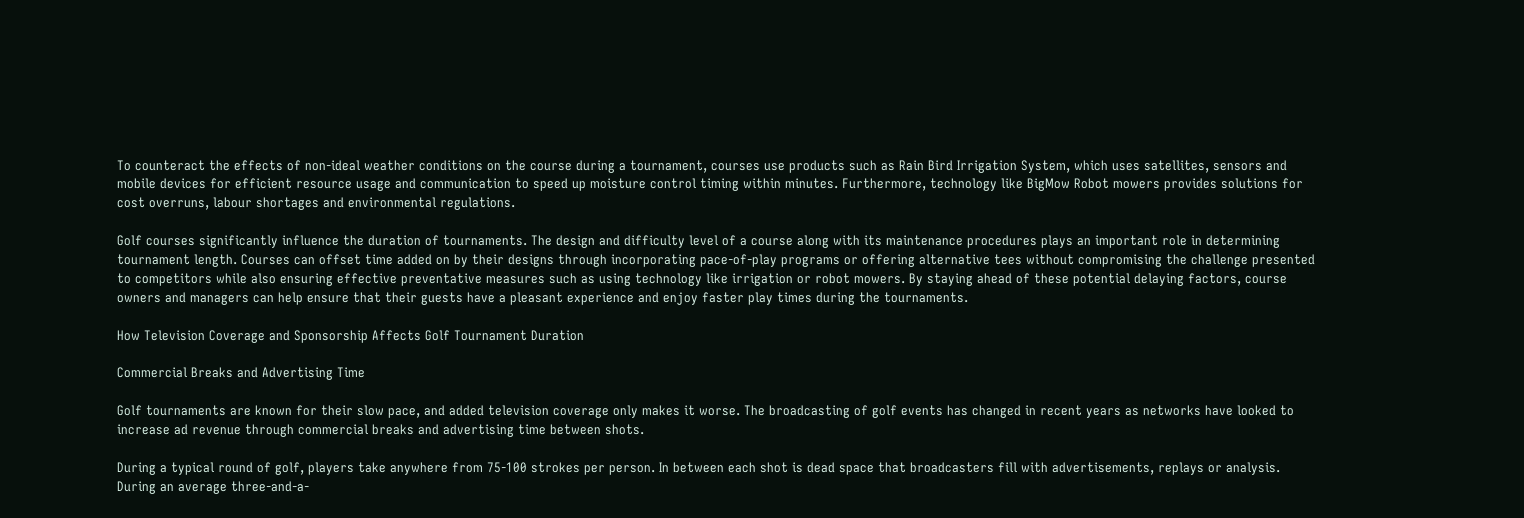To counteract the effects of non-ideal weather conditions on the course during a tournament, courses use products such as Rain Bird Irrigation System, which uses satellites, sensors and mobile devices for efficient resource usage and communication to speed up moisture control timing within minutes. Furthermore, technology like BigMow Robot mowers provides solutions for cost overruns, labour shortages and environmental regulations.

Golf courses significantly influence the duration of tournaments. The design and difficulty level of a course along with its maintenance procedures plays an important role in determining tournament length. Courses can offset time added on by their designs through incorporating pace-of-play programs or offering alternative tees without compromising the challenge presented to competitors while also ensuring effective preventative measures such as using technology like irrigation or robot mowers. By staying ahead of these potential delaying factors, course owners and managers can help ensure that their guests have a pleasant experience and enjoy faster play times during the tournaments.

How Television Coverage and Sponsorship Affects Golf Tournament Duration

Commercial Breaks and Advertising Time

Golf tournaments are known for their slow pace, and added television coverage only makes it worse. The broadcasting of golf events has changed in recent years as networks have looked to increase ad revenue through commercial breaks and advertising time between shots.

During a typical round of golf, players take anywhere from 75-100 strokes per person. In between each shot is dead space that broadcasters fill with advertisements, replays or analysis. During an average three-and-a-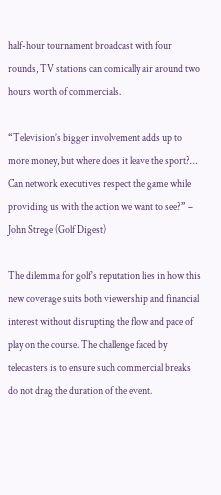half-hour tournament broadcast with four rounds, TV stations can comically air around two hours worth of commercials.

“Television’s bigger involvement adds up to more money, but where does it leave the sport?… Can network executives respect the game while providing us with the action we want to see?” – John Strege (Golf Digest)

The dilemma for golf’s reputation lies in how this new coverage suits both viewership and financial interest without disrupting the flow and pace of play on the course. The challenge faced by telecasters is to ensure such commercial breaks do not drag the duration of the event.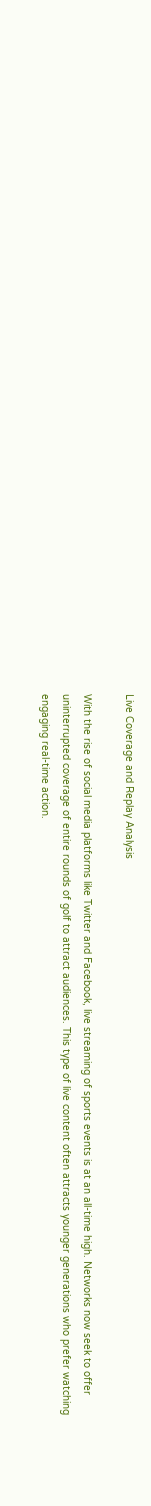Live Coverage and Replay Analysis

With the rise of social media platforms like Twitter and Facebook, live streaming of sports events is at an all-time high. Networks now seek to offer uninterrupted coverage of entire rounds of golf to attract audiences. This type of live content often attracts younger generations who prefer watching engaging real-time action.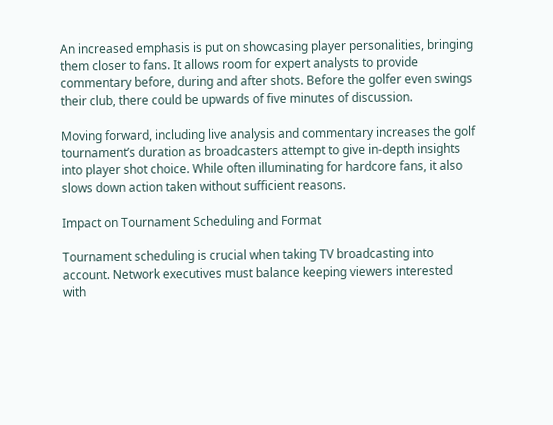An increased emphasis is put on showcasing player personalities, bringing them closer to fans. It allows room for expert analysts to provide commentary before, during and after shots. Before the golfer even swings their club, there could be upwards of five minutes of discussion.

Moving forward, including live analysis and commentary increases the golf tournament’s duration as broadcasters attempt to give in-depth insights into player shot choice. While often illuminating for hardcore fans, it also slows down action taken without sufficient reasons.

Impact on Tournament Scheduling and Format

Tournament scheduling is crucial when taking TV broadcasting into account. Network executives must balance keeping viewers interested with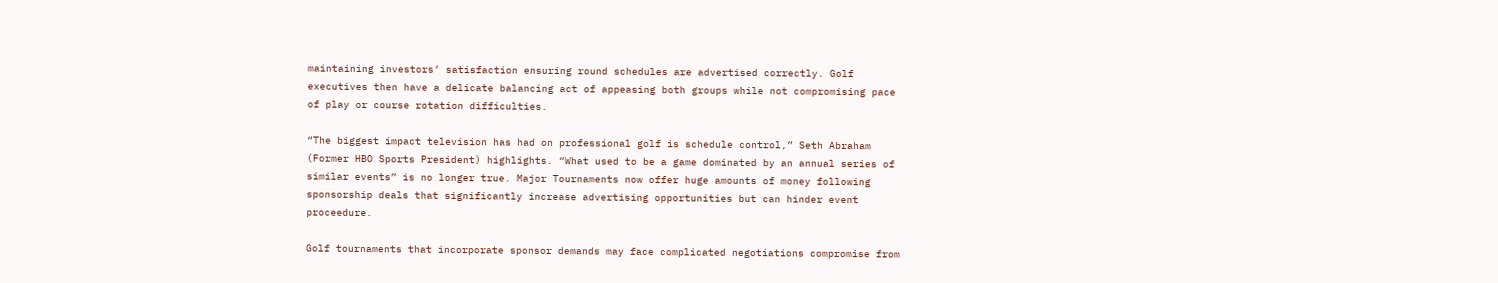maintaining investors’ satisfaction ensuring round schedules are advertised correctly. Golf executives then have a delicate balancing act of appeasing both groups while not compromising pace of play or course rotation difficulties.

“The biggest impact television has had on professional golf is schedule control,” Seth Abraham (Former HBO Sports President) highlights. “What used to be a game dominated by an annual series of similar events” is no longer true. Major Tournaments now offer huge amounts of money following sponsorship deals that significantly increase advertising opportunities but can hinder event proceedure.

Golf tournaments that incorporate sponsor demands may face complicated negotiations compromise from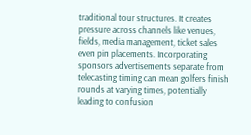traditional tour structures. It creates pressure across channels like venues, fields, media management, ticket sales even pin placements. Incorporating sponsors advertisements separate from telecasting timing can mean golfers finish rounds at varying times, potentially leading to confusion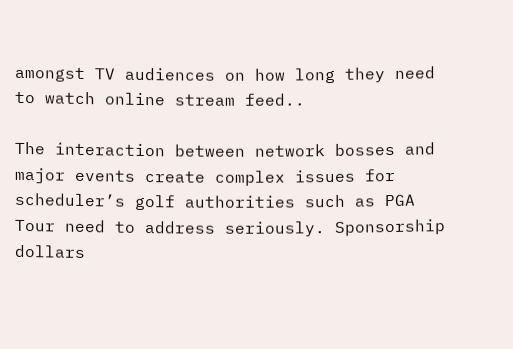amongst TV audiences on how long they need to watch online stream feed..

The interaction between network bosses and major events create complex issues for scheduler’s golf authorities such as PGA Tour need to address seriously. Sponsorship dollars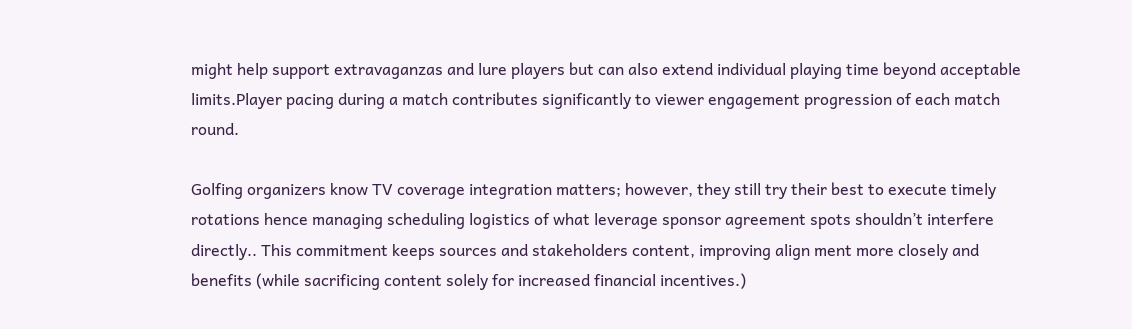might help support extravaganzas and lure players but can also extend individual playing time beyond acceptable limits.Player pacing during a match contributes significantly to viewer engagement progression of each match round.

Golfing organizers know TV coverage integration matters; however, they still try their best to execute timely rotations hence managing scheduling logistics of what leverage sponsor agreement spots shouldn’t interfere directly.. This commitment keeps sources and stakeholders content, improving align ment more closely and benefits (while sacrificing content solely for increased financial incentives.)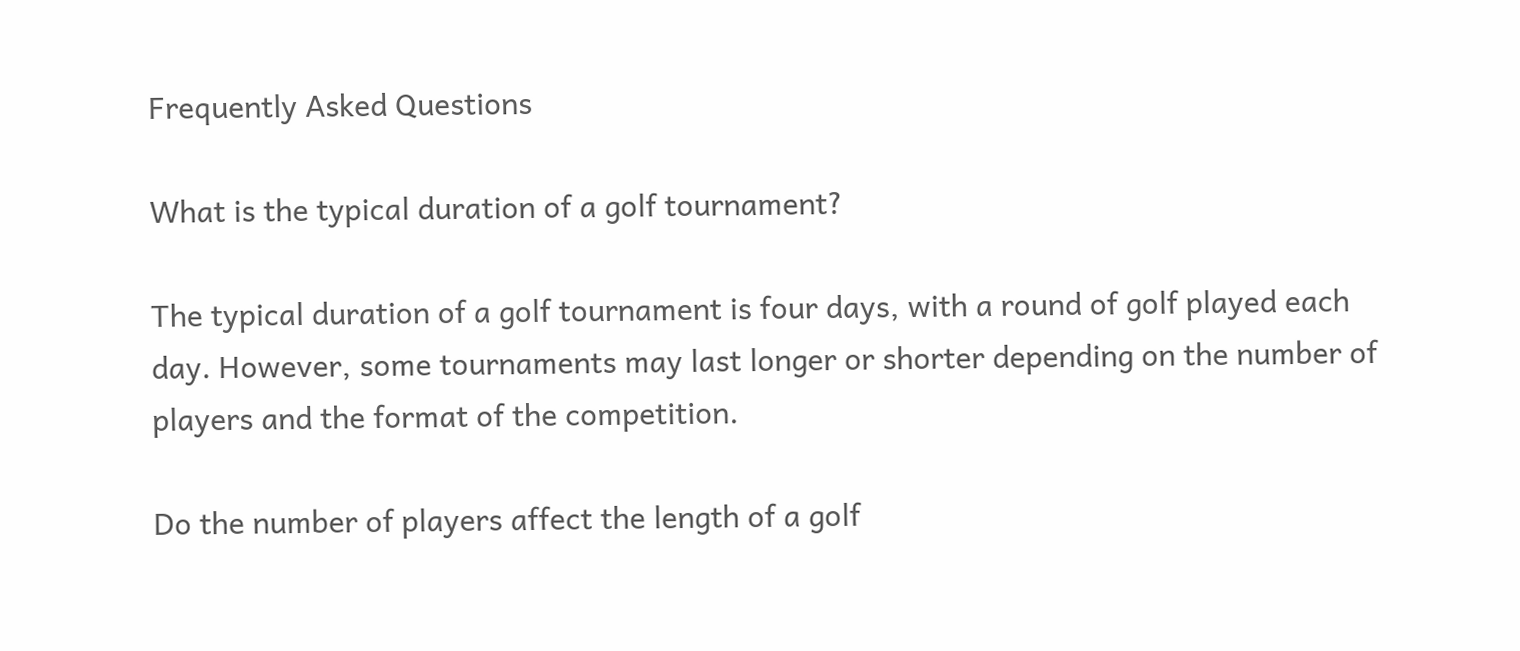Frequently Asked Questions

What is the typical duration of a golf tournament?

The typical duration of a golf tournament is four days, with a round of golf played each day. However, some tournaments may last longer or shorter depending on the number of players and the format of the competition.

Do the number of players affect the length of a golf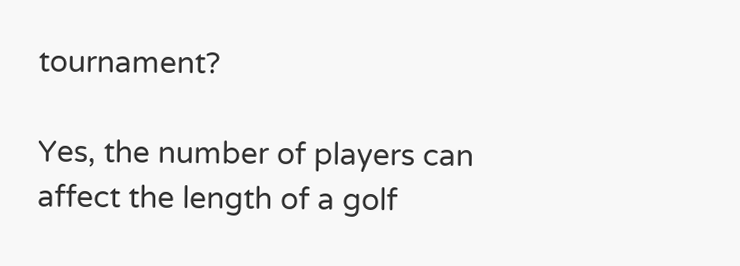tournament?

Yes, the number of players can affect the length of a golf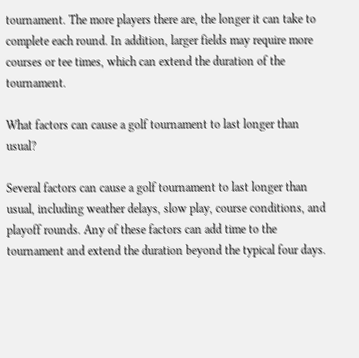tournament. The more players there are, the longer it can take to complete each round. In addition, larger fields may require more courses or tee times, which can extend the duration of the tournament.

What factors can cause a golf tournament to last longer than usual?

Several factors can cause a golf tournament to last longer than usual, including weather delays, slow play, course conditions, and playoff rounds. Any of these factors can add time to the tournament and extend the duration beyond the typical four days.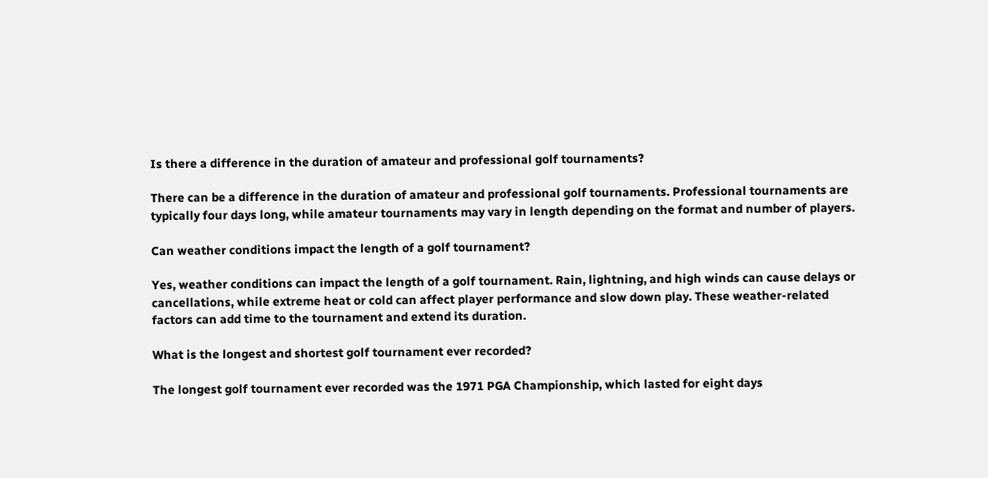Is there a difference in the duration of amateur and professional golf tournaments?

There can be a difference in the duration of amateur and professional golf tournaments. Professional tournaments are typically four days long, while amateur tournaments may vary in length depending on the format and number of players.

Can weather conditions impact the length of a golf tournament?

Yes, weather conditions can impact the length of a golf tournament. Rain, lightning, and high winds can cause delays or cancellations, while extreme heat or cold can affect player performance and slow down play. These weather-related factors can add time to the tournament and extend its duration.

What is the longest and shortest golf tournament ever recorded?

The longest golf tournament ever recorded was the 1971 PGA Championship, which lasted for eight days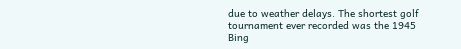due to weather delays. The shortest golf tournament ever recorded was the 1945 Bing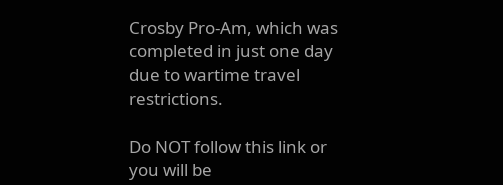Crosby Pro-Am, which was completed in just one day due to wartime travel restrictions.

Do NOT follow this link or you will be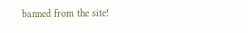banned from the site!